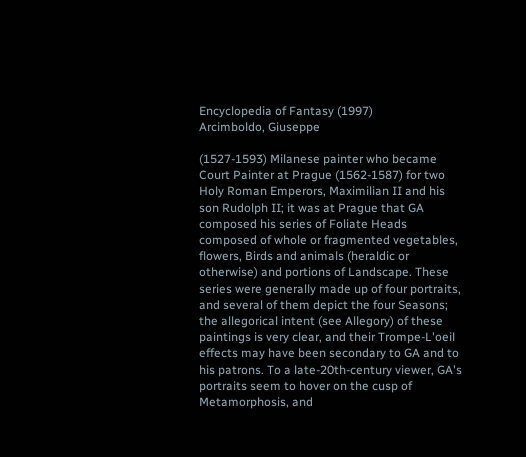Encyclopedia of Fantasy (1997)
Arcimboldo, Giuseppe

(1527-1593) Milanese painter who became Court Painter at Prague (1562-1587) for two Holy Roman Emperors, Maximilian II and his son Rudolph II; it was at Prague that GA composed his series of Foliate Heads composed of whole or fragmented vegetables, flowers, Birds and animals (heraldic or otherwise) and portions of Landscape. These series were generally made up of four portraits, and several of them depict the four Seasons; the allegorical intent (see Allegory) of these paintings is very clear, and their Trompe-L'oeil effects may have been secondary to GA and to his patrons. To a late-20th-century viewer, GA's portraits seem to hover on the cusp of Metamorphosis, and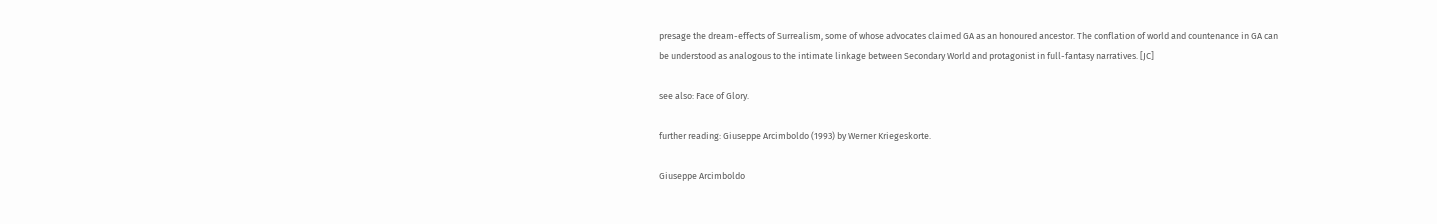presage the dream-effects of Surrealism, some of whose advocates claimed GA as an honoured ancestor. The conflation of world and countenance in GA can be understood as analogous to the intimate linkage between Secondary World and protagonist in full-fantasy narratives. [JC]

see also: Face of Glory.

further reading: Giuseppe Arcimboldo (1993) by Werner Kriegeskorte.

Giuseppe Arcimboldo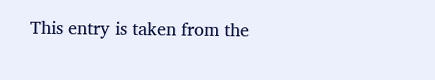This entry is taken from the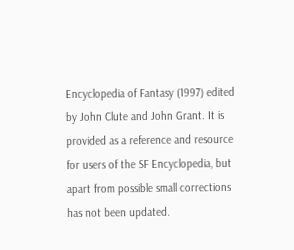Encyclopedia of Fantasy (1997) edited by John Clute and John Grant. It is provided as a reference and resource for users of the SF Encyclopedia, but apart from possible small corrections has not been updated.